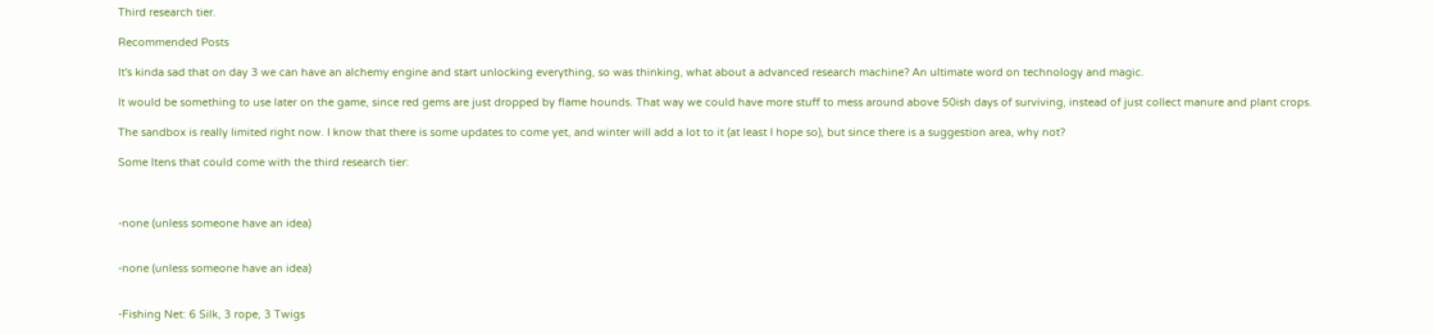Third research tier.

Recommended Posts

It's kinda sad that on day 3 we can have an alchemy engine and start unlocking everything, so was thinking, what about a advanced research machine? An ultimate word on technology and magic.

It would be something to use later on the game, since red gems are just dropped by flame hounds. That way we could have more stuff to mess around above 50ish days of surviving, instead of just collect manure and plant crops.

The sandbox is really limited right now. I know that there is some updates to come yet, and winter will add a lot to it (at least I hope so), but since there is a suggestion area, why not?

Some Itens that could come with the third research tier:



-none (unless someone have an idea)


-none (unless someone have an idea)


-Fishing Net: 6 Silk, 3 rope, 3 Twigs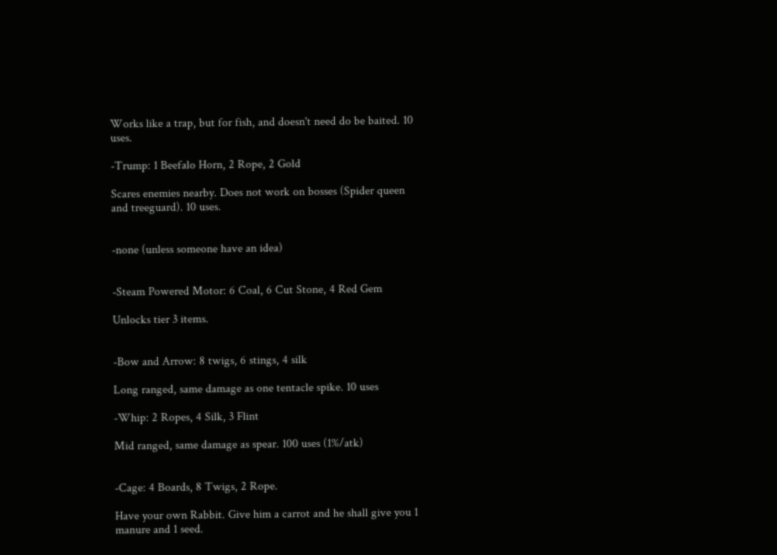Works like a trap, but for fish, and doesn't need do be baited. 10 uses.

-Trump: 1 Beefalo Horn, 2 Rope, 2 Gold

Scares enemies nearby. Does not work on bosses (Spider queen and treeguard). 10 uses.


-none (unless someone have an idea)


-Steam Powered Motor: 6 Coal, 6 Cut Stone, 4 Red Gem

Unlocks tier 3 items.


-Bow and Arrow: 8 twigs, 6 stings, 4 silk

Long ranged, same damage as one tentacle spike. 10 uses

-Whip: 2 Ropes, 4 Silk, 3 Flint

Mid ranged, same damage as spear. 100 uses (1%/atk)


-Cage: 4 Boards, 8 Twigs, 2 Rope.

Have your own Rabbit. Give him a carrot and he shall give you 1 manure and 1 seed.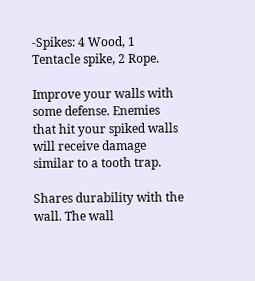-Spikes: 4 Wood, 1 Tentacle spike, 2 Rope.

Improve your walls with some defense. Enemies that hit your spiked walls will receive damage similar to a tooth trap.

Shares durability with the wall. The wall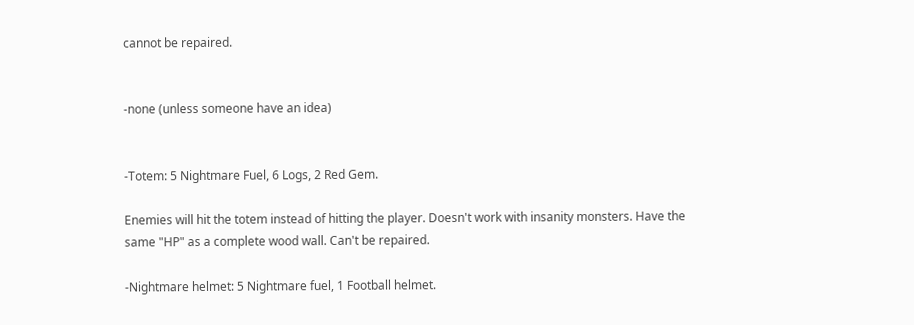cannot be repaired.


-none (unless someone have an idea)


-Totem: 5 Nightmare Fuel, 6 Logs, 2 Red Gem.

Enemies will hit the totem instead of hitting the player. Doesn't work with insanity monsters. Have the same "HP" as a complete wood wall. Can't be repaired.

-Nightmare helmet: 5 Nightmare fuel, 1 Football helmet.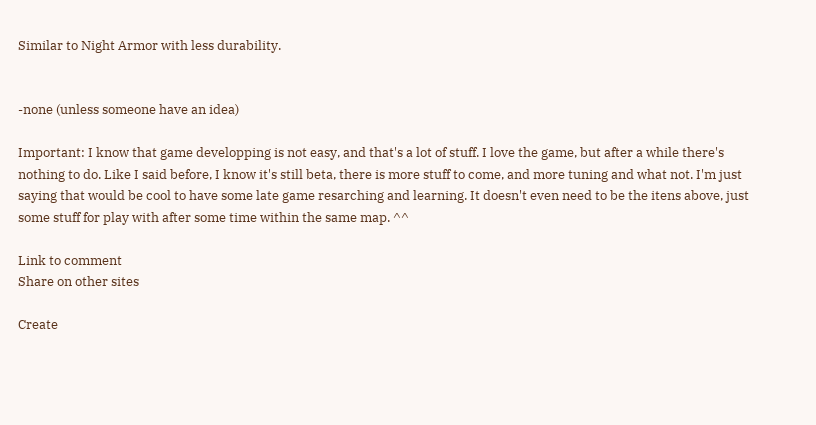Similar to Night Armor with less durability.


-none (unless someone have an idea)

Important: I know that game developping is not easy, and that's a lot of stuff. I love the game, but after a while there's nothing to do. Like I said before, I know it's still beta, there is more stuff to come, and more tuning and what not. I'm just saying that would be cool to have some late game resarching and learning. It doesn't even need to be the itens above, just some stuff for play with after some time within the same map. ^^

Link to comment
Share on other sites

Create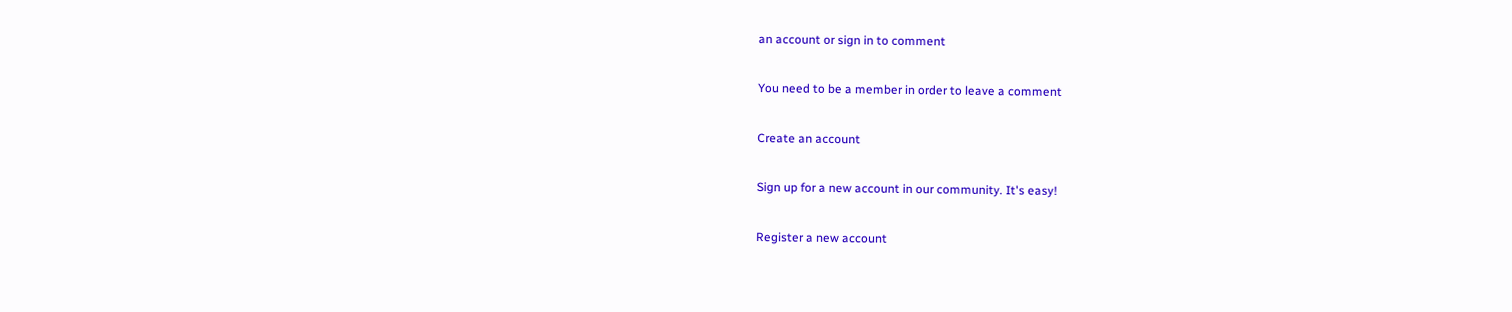an account or sign in to comment

You need to be a member in order to leave a comment

Create an account

Sign up for a new account in our community. It's easy!

Register a new account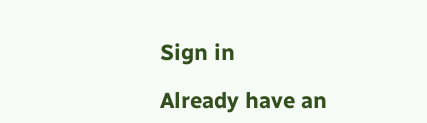Sign in

Already have an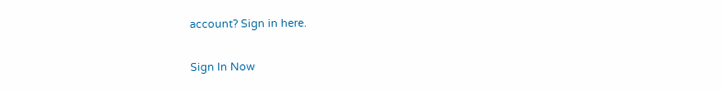account? Sign in here.

Sign In Now